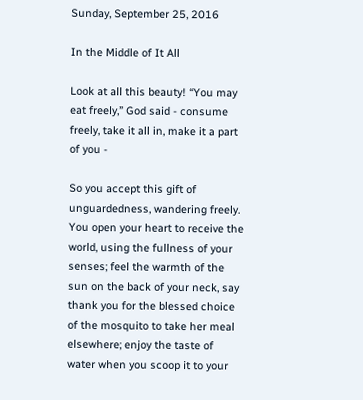Sunday, September 25, 2016

In the Middle of It All

Look at all this beauty! “You may eat freely,” God said - consume freely, take it all in, make it a part of you -

So you accept this gift of unguardedness, wandering freely. You open your heart to receive the world, using the fullness of your senses; feel the warmth of the sun on the back of your neck, say thank you for the blessed choice of the mosquito to take her meal elsewhere; enjoy the taste of water when you scoop it to your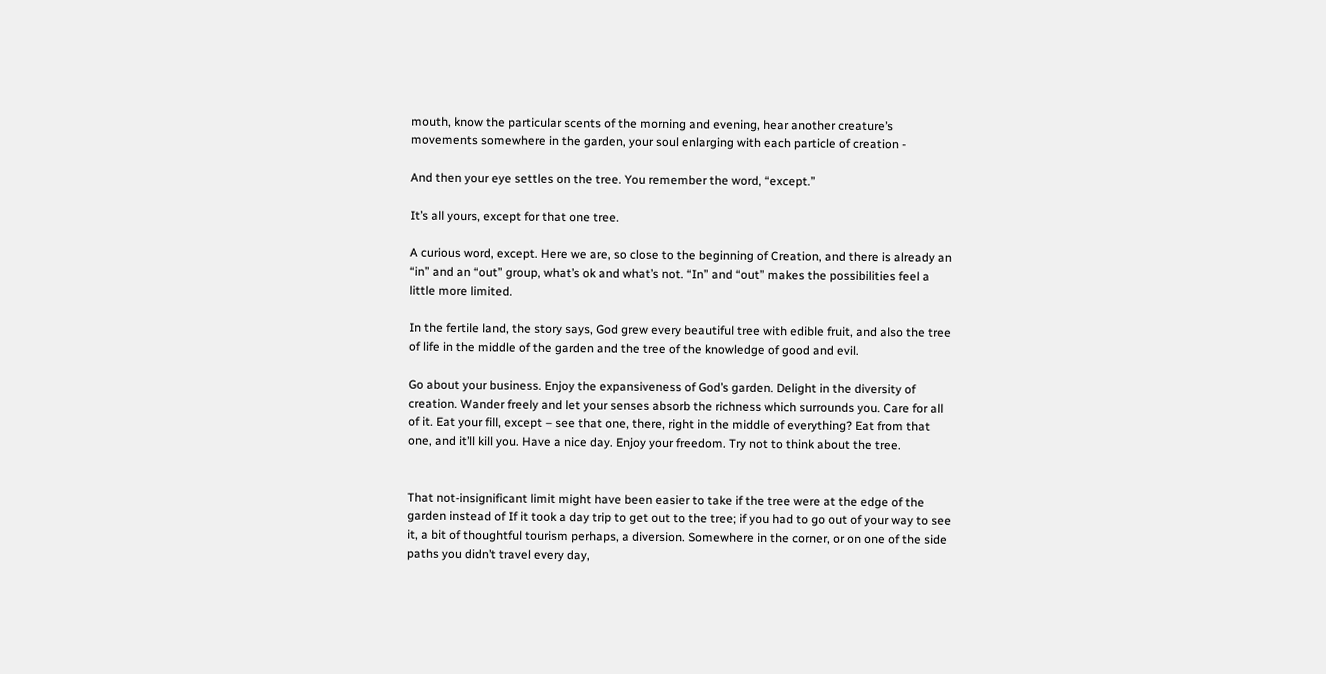mouth, know the particular scents of the morning and evening, hear another creature’s movements somewhere in the garden, your soul enlarging with each particle of creation -

And then your eye settles on the tree. You remember the word, “except.”

It’s all yours, except for that one tree.

A curious word, except. Here we are, so close to the beginning of Creation, and there is already an “in” and an “out” group, what’s ok and what’s not. “In” and “out” makes the possibilities feel a little more limited.

In the fertile land, the story says, God grew every beautiful tree with edible fruit, and also the tree of life in the middle of the garden and the tree of the knowledge of good and evil.

Go about your business. Enjoy the expansiveness of God’s garden. Delight in the diversity of creation. Wander freely and let your senses absorb the richness which surrounds you. Care for all of it. Eat your fill, except – see that one, there, right in the middle of everything? Eat from that one, and it’ll kill you. Have a nice day. Enjoy your freedom. Try not to think about the tree.


That not-insignificant limit might have been easier to take if the tree were at the edge of the garden instead of If it took a day trip to get out to the tree; if you had to go out of your way to see it, a bit of thoughtful tourism perhaps, a diversion. Somewhere in the corner, or on one of the side paths you didn’t travel every day,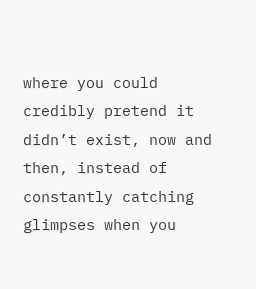where you could credibly pretend it didn’t exist, now and then, instead of constantly catching glimpses when you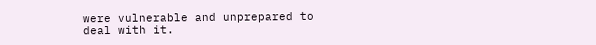were vulnerable and unprepared to deal with it.